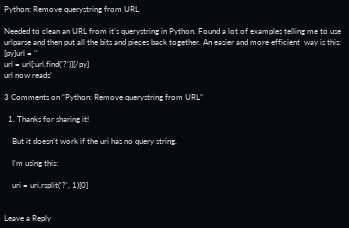Python: Remove querystring from URL

Needed to clean an URL from it’s querystring in Python. Found a lot of examples telling me to use urlparse and then put all the bits and pieces back together. An easier and more efficient  way is this:
[py]url = ‘’
url = url[:url.find(‘?’)][/py]
url now reads’

3 Comments on “Python: Remove querystring from URL”

  1. Thanks for sharing it!

    But it doesn’t work if the uri has no query string.

    I’m using this:

    uri = uri.rsplit(‘?’, 1)[0]


Leave a Reply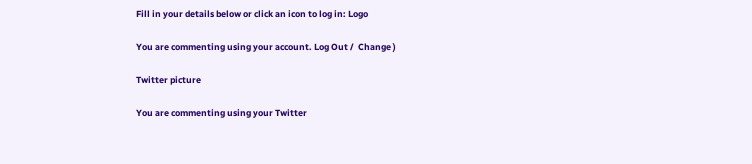Fill in your details below or click an icon to log in: Logo

You are commenting using your account. Log Out /  Change )

Twitter picture

You are commenting using your Twitter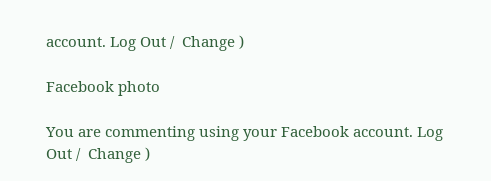account. Log Out /  Change )

Facebook photo

You are commenting using your Facebook account. Log Out /  Change )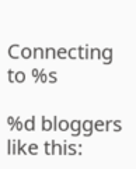Connecting to %s

%d bloggers like this: